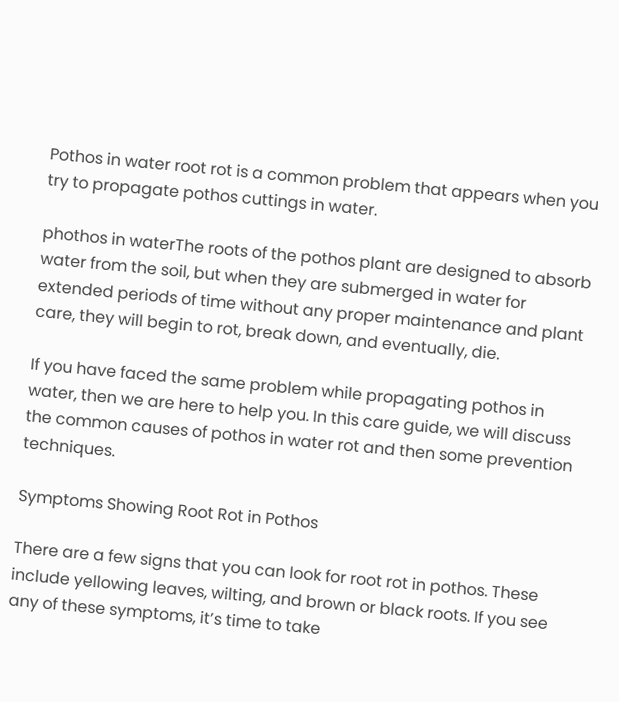Pothos in water root rot is a common problem that appears when you try to propagate pothos cuttings in water.

phothos in waterThe roots of the pothos plant are designed to absorb water from the soil, but when they are submerged in water for extended periods of time without any proper maintenance and plant care, they will begin to rot, break down, and eventually, die.

If you have faced the same problem while propagating pothos in water, then we are here to help you. In this care guide, we will discuss the common causes of pothos in water rot and then some prevention techniques.

Symptoms Showing Root Rot in Pothos

There are a few signs that you can look for root rot in pothos. These include yellowing leaves, wilting, and brown or black roots. If you see any of these symptoms, it’s time to take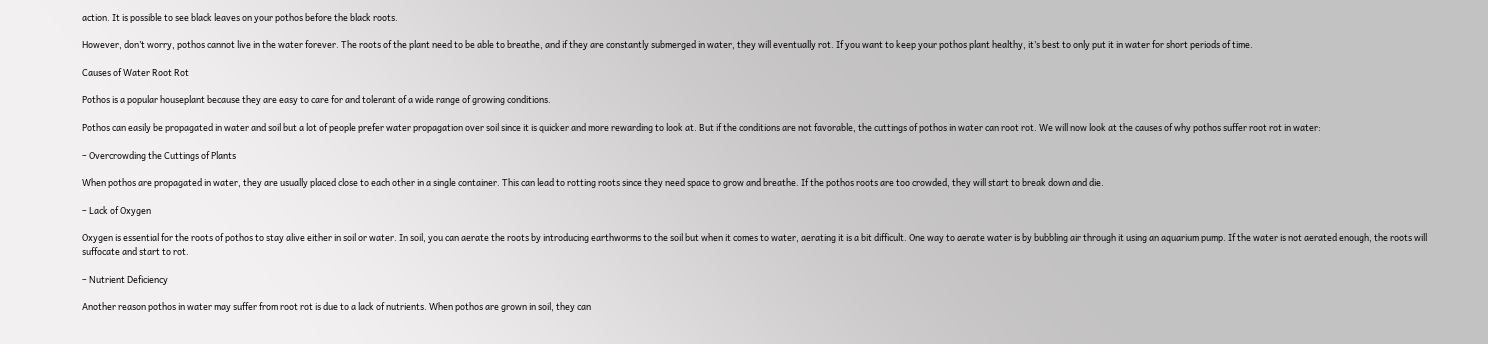action. It is possible to see black leaves on your pothos before the black roots.

However, don’t worry, pothos cannot live in the water forever. The roots of the plant need to be able to breathe, and if they are constantly submerged in water, they will eventually rot. If you want to keep your pothos plant healthy, it’s best to only put it in water for short periods of time.

Causes of Water Root Rot

Pothos is a popular houseplant because they are easy to care for and tolerant of a wide range of growing conditions.

Pothos can easily be propagated in water and soil but a lot of people prefer water propagation over soil since it is quicker and more rewarding to look at. But if the conditions are not favorable, the cuttings of pothos in water can root rot. We will now look at the causes of why pothos suffer root rot in water:

– Overcrowding the Cuttings of Plants

When pothos are propagated in water, they are usually placed close to each other in a single container. This can lead to rotting roots since they need space to grow and breathe. If the pothos roots are too crowded, they will start to break down and die.

– Lack of Oxygen

Oxygen is essential for the roots of pothos to stay alive either in soil or water. In soil, you can aerate the roots by introducing earthworms to the soil but when it comes to water, aerating it is a bit difficult. One way to aerate water is by bubbling air through it using an aquarium pump. If the water is not aerated enough, the roots will suffocate and start to rot.

– Nutrient Deficiency

Another reason pothos in water may suffer from root rot is due to a lack of nutrients. When pothos are grown in soil, they can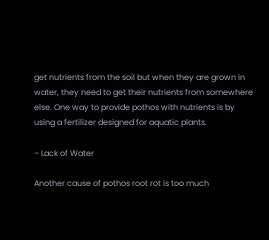get nutrients from the soil but when they are grown in water, they need to get their nutrients from somewhere else. One way to provide pothos with nutrients is by using a fertilizer designed for aquatic plants.

– Lack of Water

Another cause of pothos root rot is too much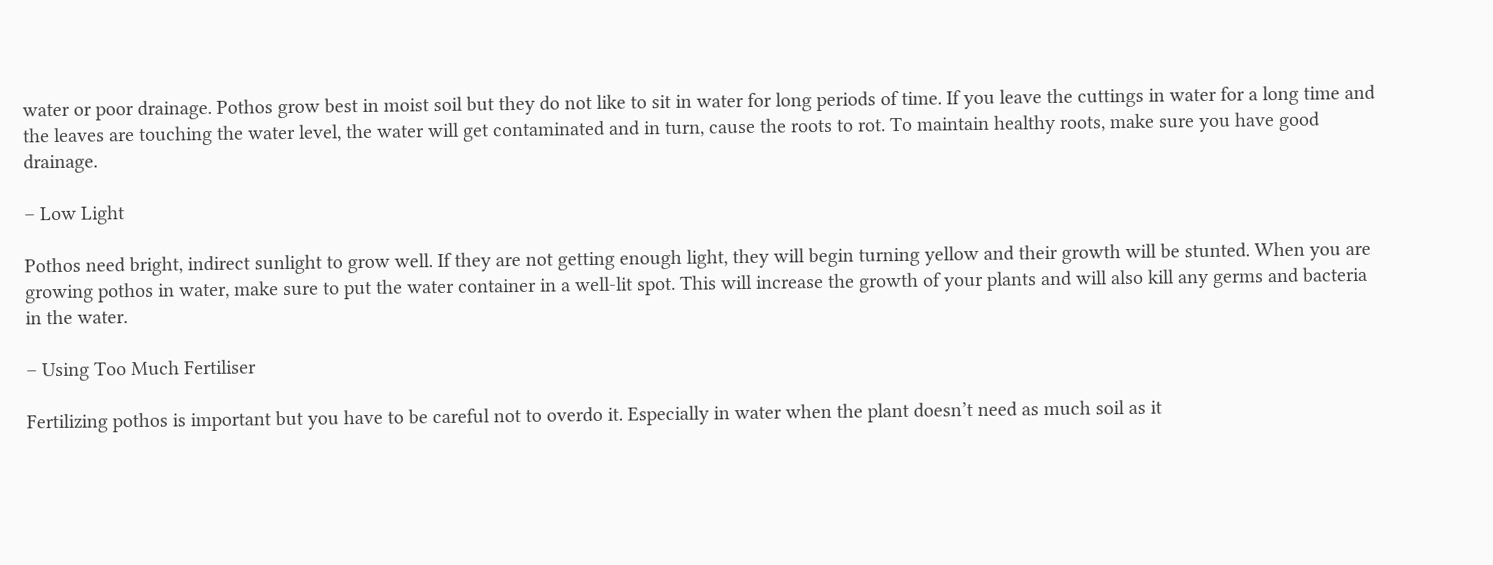water or poor drainage. Pothos grow best in moist soil but they do not like to sit in water for long periods of time. If you leave the cuttings in water for a long time and the leaves are touching the water level, the water will get contaminated and in turn, cause the roots to rot. To maintain healthy roots, make sure you have good drainage.

– Low Light

Pothos need bright, indirect sunlight to grow well. If they are not getting enough light, they will begin turning yellow and their growth will be stunted. When you are growing pothos in water, make sure to put the water container in a well-lit spot. This will increase the growth of your plants and will also kill any germs and bacteria in the water.

– Using Too Much Fertiliser

Fertilizing pothos is important but you have to be careful not to overdo it. Especially in water when the plant doesn’t need as much soil as it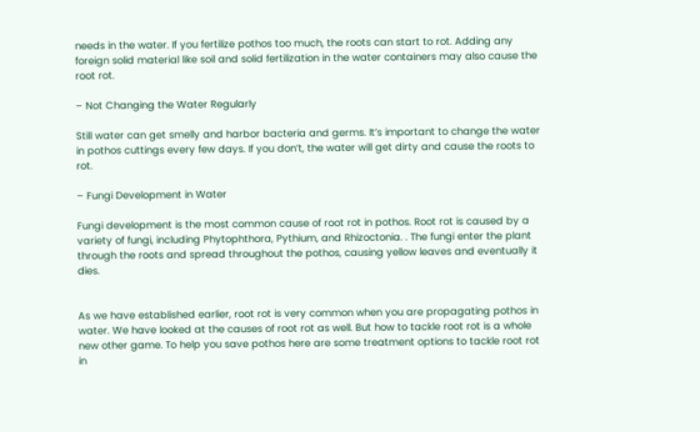needs in the water. If you fertilize pothos too much, the roots can start to rot. Adding any foreign solid material like soil and solid fertilization in the water containers may also cause the root rot.

– Not Changing the Water Regularly

Still water can get smelly and harbor bacteria and germs. It’s important to change the water in pothos cuttings every few days. If you don’t, the water will get dirty and cause the roots to rot.

– Fungi Development in Water

Fungi development is the most common cause of root rot in pothos. Root rot is caused by a variety of fungi, including Phytophthora, Pythium, and Rhizoctonia. . The fungi enter the plant through the roots and spread throughout the pothos, causing yellow leaves and eventually it dies.


As we have established earlier, root rot is very common when you are propagating pothos in water. We have looked at the causes of root rot as well. But how to tackle root rot is a whole new other game. To help you save pothos here are some treatment options to tackle root rot in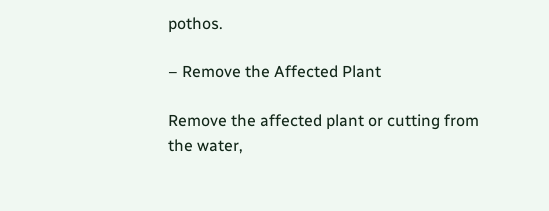pothos.

– Remove the Affected Plant

Remove the affected plant or cutting from the water,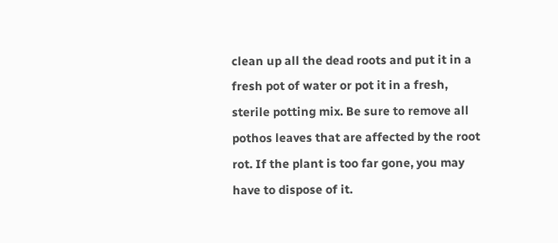clean up all the dead roots and put it in a fresh pot of water or pot it in a fresh, sterile potting mix. Be sure to remove all pothos leaves that are affected by the root rot. If the plant is too far gone, you may have to dispose of it.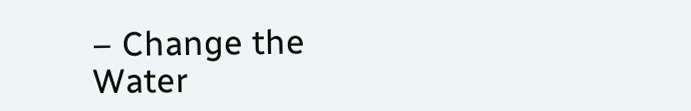– Change the Water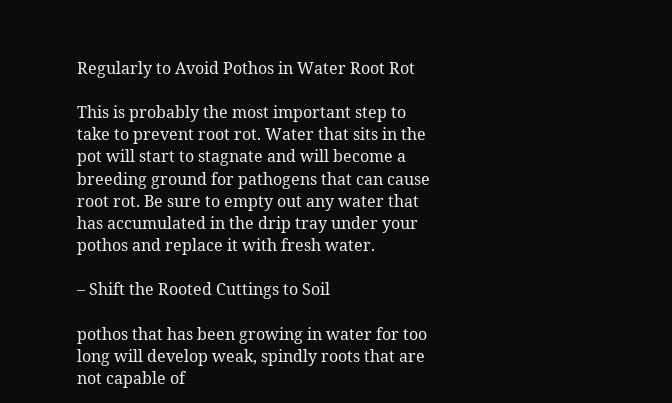Regularly to Avoid Pothos in Water Root Rot

This is probably the most important step to take to prevent root rot. Water that sits in the pot will start to stagnate and will become a breeding ground for pathogens that can cause root rot. Be sure to empty out any water that has accumulated in the drip tray under your pothos and replace it with fresh water.

– Shift the Rooted Cuttings to Soil

pothos that has been growing in water for too long will develop weak, spindly roots that are not capable of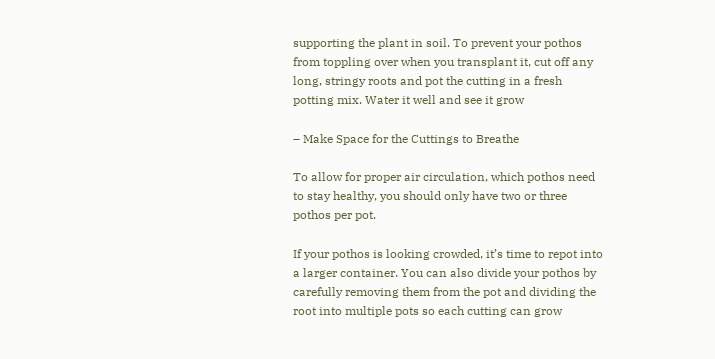supporting the plant in soil. To prevent your pothos from toppling over when you transplant it, cut off any long, stringy roots and pot the cutting in a fresh potting mix. Water it well and see it grow

– Make Space for the Cuttings to Breathe

To allow for proper air circulation, which pothos need to stay healthy, you should only have two or three pothos per pot.

If your pothos is looking crowded, it’s time to repot into a larger container. You can also divide your pothos by carefully removing them from the pot and dividing the root into multiple pots so each cutting can grow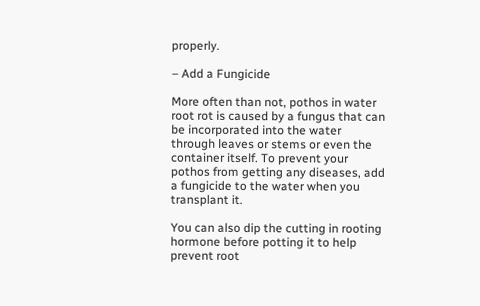properly.

– Add a Fungicide

More often than not, pothos in water root rot is caused by a fungus that can be incorporated into the water through leaves or stems or even the container itself. To prevent your pothos from getting any diseases, add a fungicide to the water when you transplant it.

You can also dip the cutting in rooting hormone before potting it to help prevent root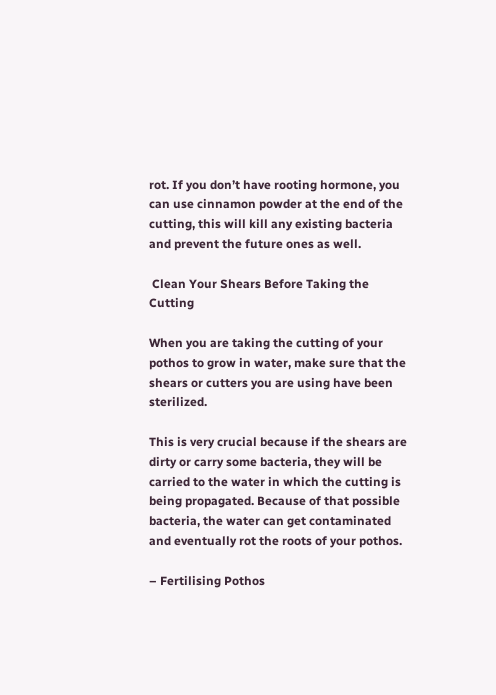rot. If you don’t have rooting hormone, you can use cinnamon powder at the end of the cutting, this will kill any existing bacteria and prevent the future ones as well.

 Clean Your Shears Before Taking the Cutting

When you are taking the cutting of your pothos to grow in water, make sure that the shears or cutters you are using have been sterilized.

This is very crucial because if the shears are dirty or carry some bacteria, they will be carried to the water in which the cutting is being propagated. Because of that possible bacteria, the water can get contaminated and eventually rot the roots of your pothos.

– Fertilising Pothos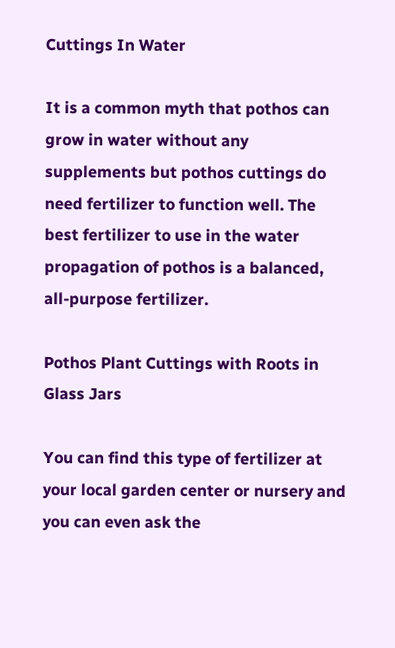Cuttings In Water

It is a common myth that pothos can grow in water without any supplements but pothos cuttings do need fertilizer to function well. The best fertilizer to use in the water propagation of pothos is a balanced, all-purpose fertilizer.

Pothos Plant Cuttings with Roots in Glass Jars

You can find this type of fertilizer at your local garden center or nursery and you can even ask the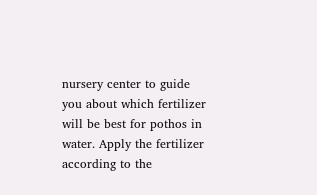nursery center to guide you about which fertilizer will be best for pothos in water. Apply the fertilizer according to the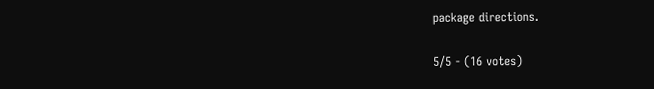package directions.

5/5 - (16 votes)